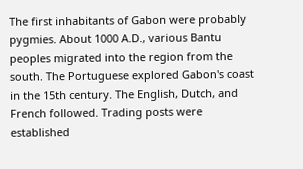The first inhabitants of Gabon were probably pygmies. About 1000 A.D., various Bantu peoples migrated into the region from the south. The Portuguese explored Gabon's coast in the 15th century. The English, Dutch, and French followed. Trading posts were established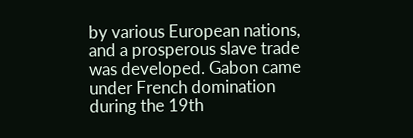by various European nations, and a prosperous slave trade was developed. Gabon came under French domination during the 19th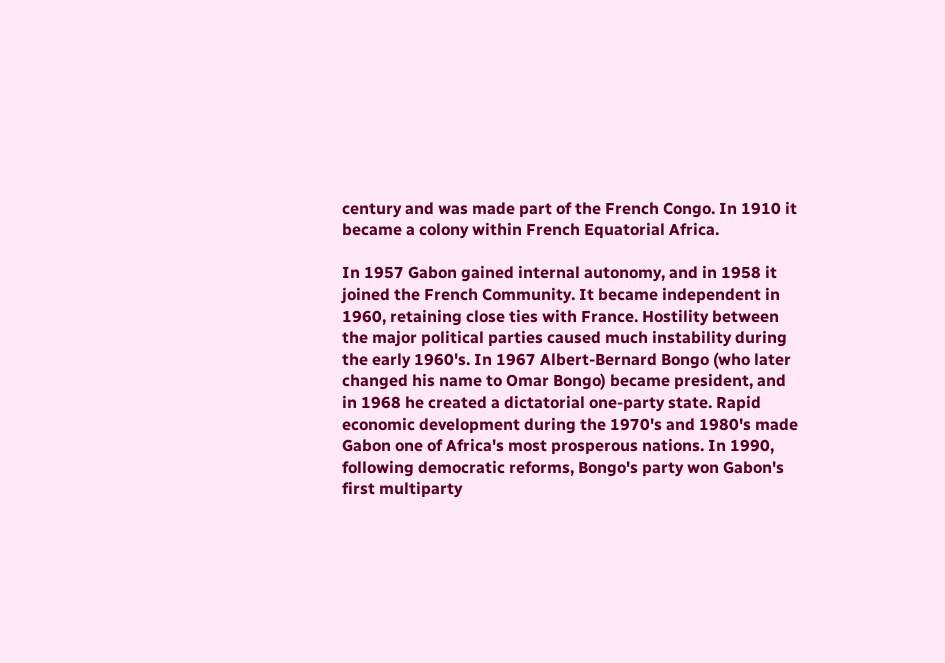century and was made part of the French Congo. In 1910 it became a colony within French Equatorial Africa.

In 1957 Gabon gained internal autonomy, and in 1958 it joined the French Community. It became independent in 1960, retaining close ties with France. Hostility between the major political parties caused much instability during the early 1960's. In 1967 Albert-Bernard Bongo (who later changed his name to Omar Bongo) became president, and in 1968 he created a dictatorial one-party state. Rapid economic development during the 1970's and 1980's made Gabon one of Africa's most prosperous nations. In 1990, following democratic reforms, Bongo's party won Gabon's first multiparty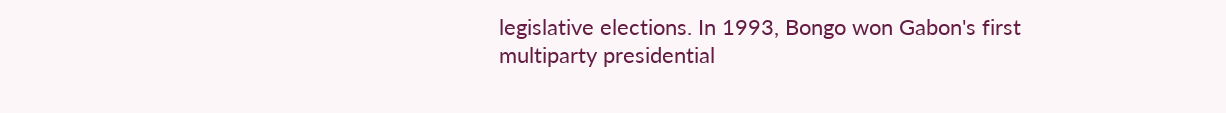legislative elections. In 1993, Bongo won Gabon's first multiparty presidential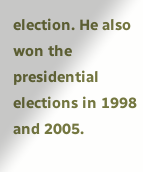election. He also won the presidential elections in 1998 and 2005.